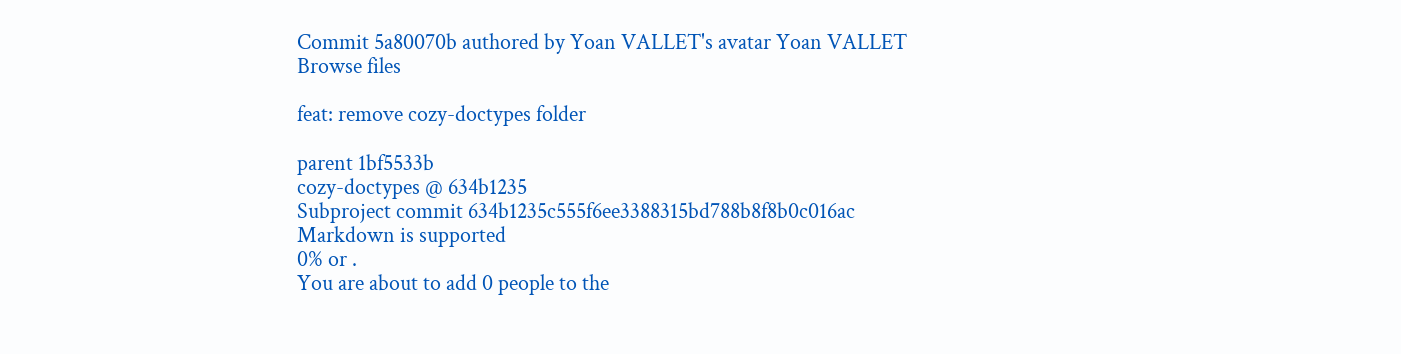Commit 5a80070b authored by Yoan VALLET's avatar Yoan VALLET
Browse files

feat: remove cozy-doctypes folder

parent 1bf5533b
cozy-doctypes @ 634b1235
Subproject commit 634b1235c555f6ee3388315bd788b8f8b0c016ac
Markdown is supported
0% or .
You are about to add 0 people to the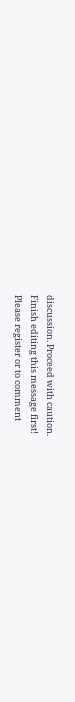discussion. Proceed with caution.
Finish editing this message first!
Please register or to comment